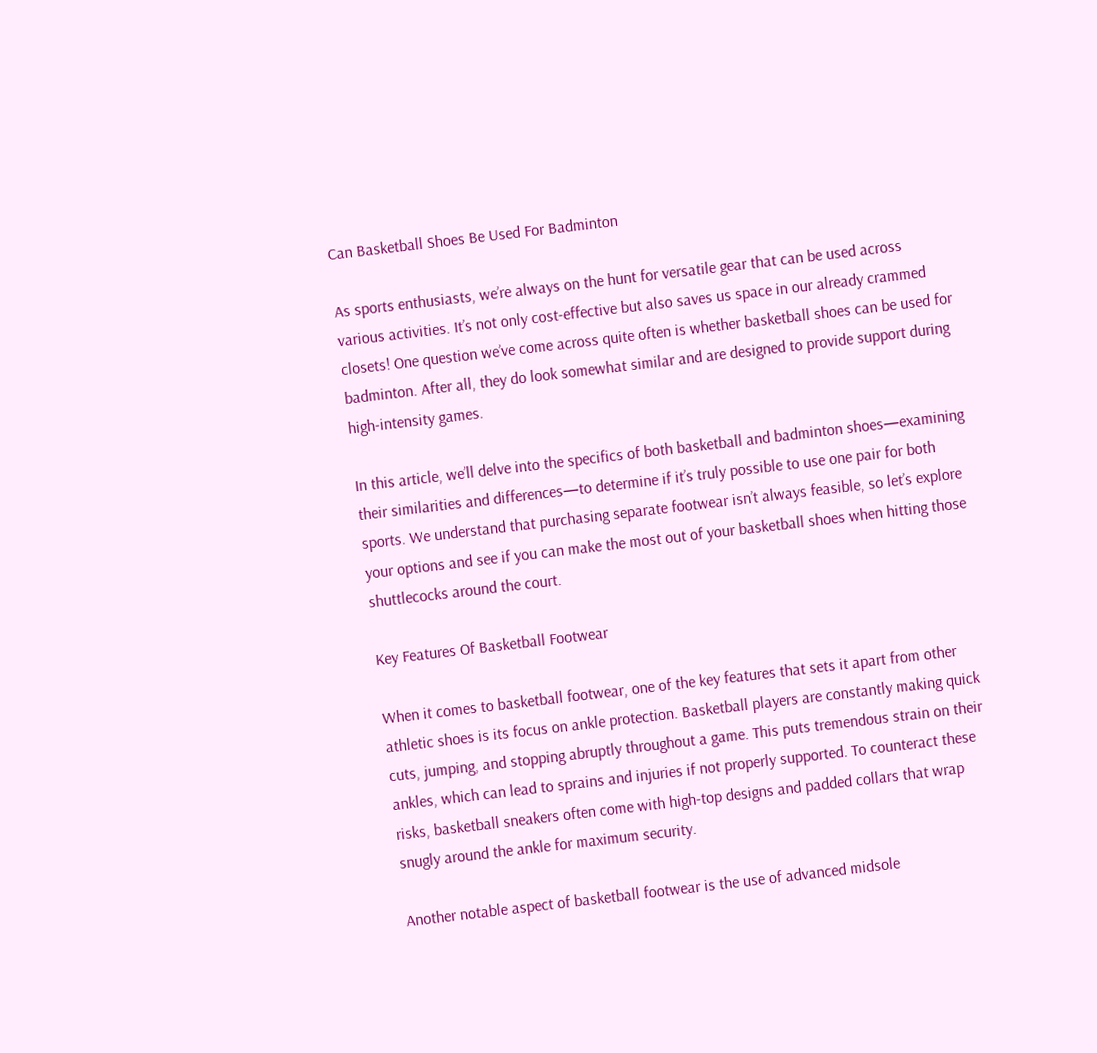Can Basketball Shoes Be Used For Badminton

As sports enthusiasts, we’re always on the hunt for versatile gear that can be used across various activities. It’s not only cost-effective but also saves us space in our already crammed closets! One question we’ve come across quite often is whether basketball shoes can be used for badminton. After all, they do look somewhat similar and are designed to provide support during high-intensity games.

In this article, we’ll delve into the specifics of both basketball and badminton shoes—examining their similarities and differences—to determine if it’s truly possible to use one pair for both sports. We understand that purchasing separate footwear isn’t always feasible, so let’s explore your options and see if you can make the most out of your basketball shoes when hitting those shuttlecocks around the court.

Key Features Of Basketball Footwear

When it comes to basketball footwear, one of the key features that sets it apart from other athletic shoes is its focus on ankle protection. Basketball players are constantly making quick cuts, jumping, and stopping abruptly throughout a game. This puts tremendous strain on their ankles, which can lead to sprains and injuries if not properly supported. To counteract these risks, basketball sneakers often come with high-top designs and padded collars that wrap snugly around the ankle for maximum security.

Another notable aspect of basketball footwear is the use of advanced midsole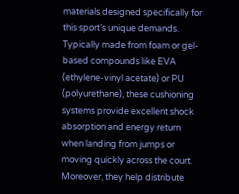materials designed specifically for this sport’s unique demands. Typically made from foam or gel-based compounds like EVA (ethylene-vinyl acetate) or PU (polyurethane), these cushioning systems provide excellent shock absorption and energy return when landing from jumps or moving quickly across the court. Moreover, they help distribute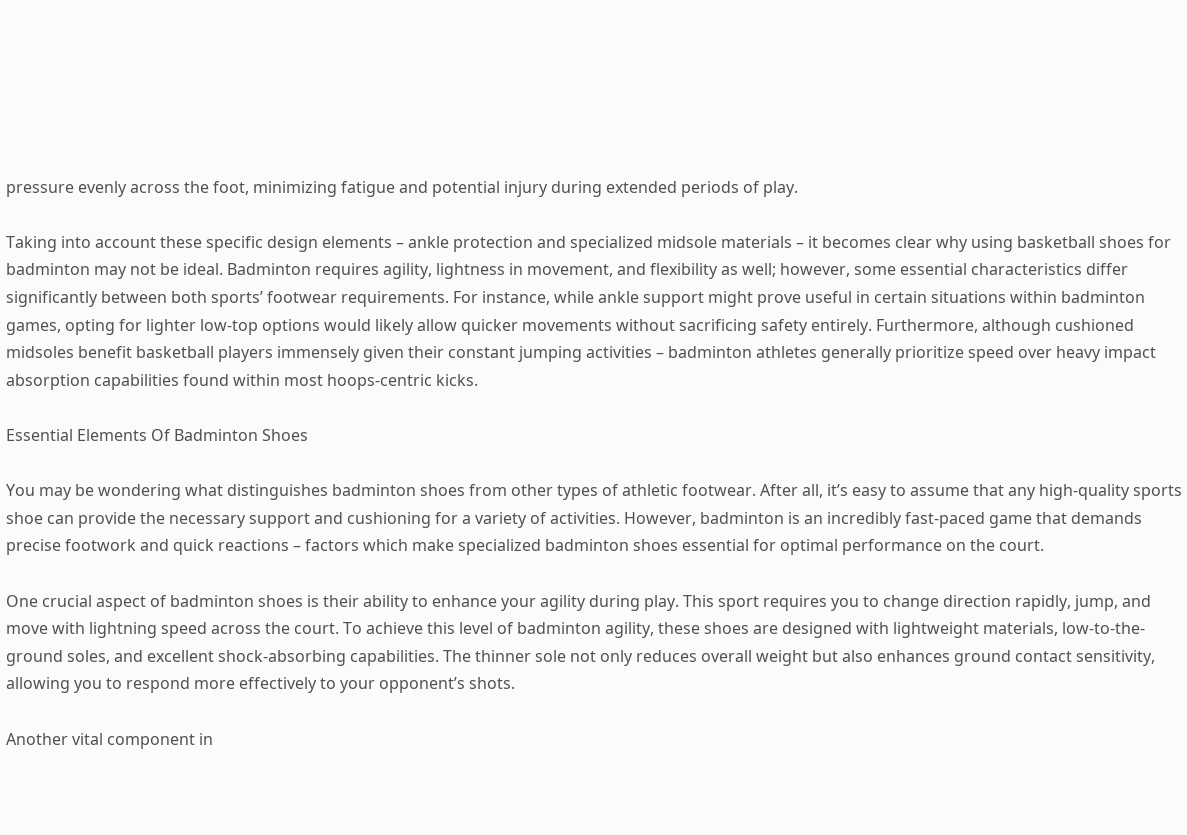pressure evenly across the foot, minimizing fatigue and potential injury during extended periods of play.

Taking into account these specific design elements – ankle protection and specialized midsole materials – it becomes clear why using basketball shoes for badminton may not be ideal. Badminton requires agility, lightness in movement, and flexibility as well; however, some essential characteristics differ significantly between both sports’ footwear requirements. For instance, while ankle support might prove useful in certain situations within badminton games, opting for lighter low-top options would likely allow quicker movements without sacrificing safety entirely. Furthermore, although cushioned midsoles benefit basketball players immensely given their constant jumping activities – badminton athletes generally prioritize speed over heavy impact absorption capabilities found within most hoops-centric kicks.

Essential Elements Of Badminton Shoes

You may be wondering what distinguishes badminton shoes from other types of athletic footwear. After all, it’s easy to assume that any high-quality sports shoe can provide the necessary support and cushioning for a variety of activities. However, badminton is an incredibly fast-paced game that demands precise footwork and quick reactions – factors which make specialized badminton shoes essential for optimal performance on the court.

One crucial aspect of badminton shoes is their ability to enhance your agility during play. This sport requires you to change direction rapidly, jump, and move with lightning speed across the court. To achieve this level of badminton agility, these shoes are designed with lightweight materials, low-to-the-ground soles, and excellent shock-absorbing capabilities. The thinner sole not only reduces overall weight but also enhances ground contact sensitivity, allowing you to respond more effectively to your opponent’s shots.

Another vital component in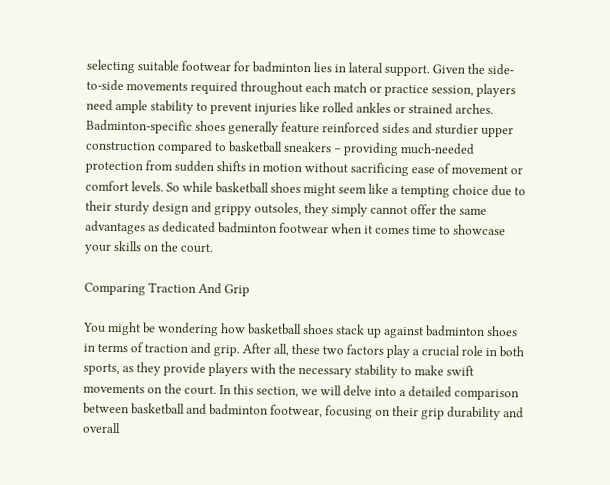selecting suitable footwear for badminton lies in lateral support. Given the side-to-side movements required throughout each match or practice session, players need ample stability to prevent injuries like rolled ankles or strained arches. Badminton-specific shoes generally feature reinforced sides and sturdier upper construction compared to basketball sneakers – providing much-needed protection from sudden shifts in motion without sacrificing ease of movement or comfort levels. So while basketball shoes might seem like a tempting choice due to their sturdy design and grippy outsoles, they simply cannot offer the same advantages as dedicated badminton footwear when it comes time to showcase your skills on the court.

Comparing Traction And Grip

You might be wondering how basketball shoes stack up against badminton shoes in terms of traction and grip. After all, these two factors play a crucial role in both sports, as they provide players with the necessary stability to make swift movements on the court. In this section, we will delve into a detailed comparison between basketball and badminton footwear, focusing on their grip durability and overall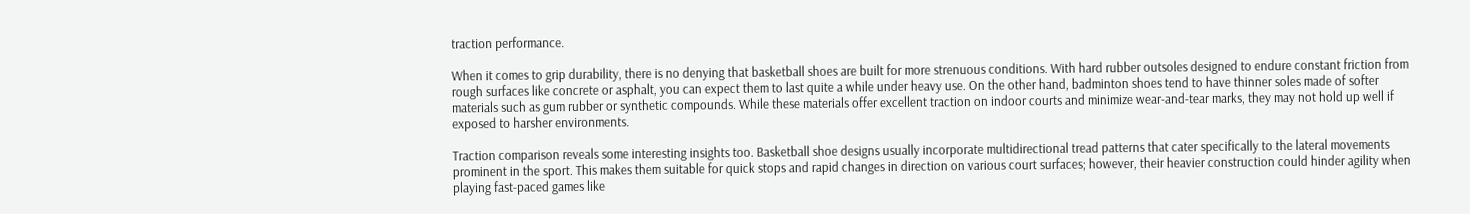traction performance.

When it comes to grip durability, there is no denying that basketball shoes are built for more strenuous conditions. With hard rubber outsoles designed to endure constant friction from rough surfaces like concrete or asphalt, you can expect them to last quite a while under heavy use. On the other hand, badminton shoes tend to have thinner soles made of softer materials such as gum rubber or synthetic compounds. While these materials offer excellent traction on indoor courts and minimize wear-and-tear marks, they may not hold up well if exposed to harsher environments.

Traction comparison reveals some interesting insights too. Basketball shoe designs usually incorporate multidirectional tread patterns that cater specifically to the lateral movements prominent in the sport. This makes them suitable for quick stops and rapid changes in direction on various court surfaces; however, their heavier construction could hinder agility when playing fast-paced games like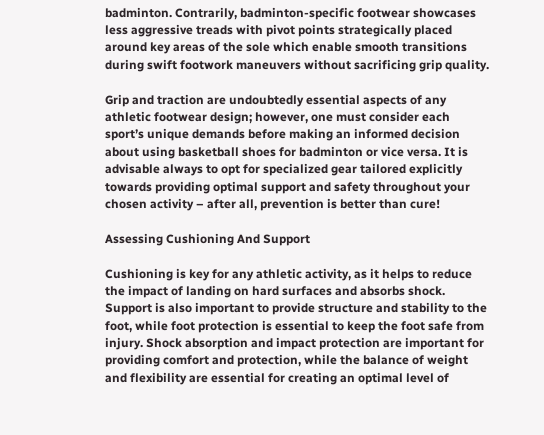badminton. Contrarily, badminton-specific footwear showcases less aggressive treads with pivot points strategically placed around key areas of the sole which enable smooth transitions during swift footwork maneuvers without sacrificing grip quality.

Grip and traction are undoubtedly essential aspects of any athletic footwear design; however, one must consider each sport’s unique demands before making an informed decision about using basketball shoes for badminton or vice versa. It is advisable always to opt for specialized gear tailored explicitly towards providing optimal support and safety throughout your chosen activity – after all, prevention is better than cure!

Assessing Cushioning And Support

Cushioning is key for any athletic activity, as it helps to reduce the impact of landing on hard surfaces and absorbs shock. Support is also important to provide structure and stability to the foot, while foot protection is essential to keep the foot safe from injury. Shock absorption and impact protection are important for providing comfort and protection, while the balance of weight and flexibility are essential for creating an optimal level of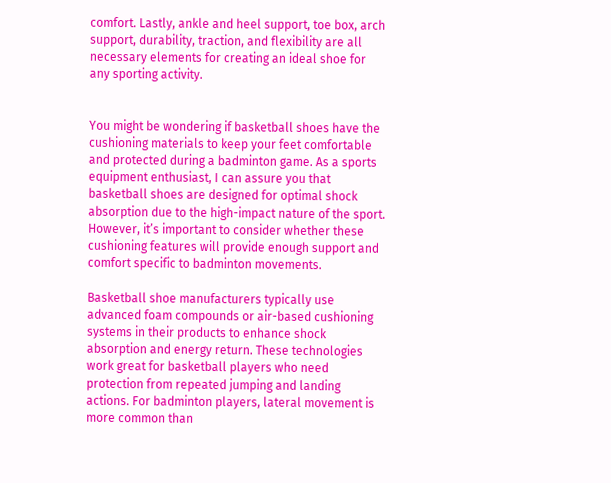comfort. Lastly, ankle and heel support, toe box, arch support, durability, traction, and flexibility are all necessary elements for creating an ideal shoe for any sporting activity.


You might be wondering if basketball shoes have the cushioning materials to keep your feet comfortable and protected during a badminton game. As a sports equipment enthusiast, I can assure you that basketball shoes are designed for optimal shock absorption due to the high-impact nature of the sport. However, it’s important to consider whether these cushioning features will provide enough support and comfort specific to badminton movements.

Basketball shoe manufacturers typically use advanced foam compounds or air-based cushioning systems in their products to enhance shock absorption and energy return. These technologies work great for basketball players who need protection from repeated jumping and landing actions. For badminton players, lateral movement is more common than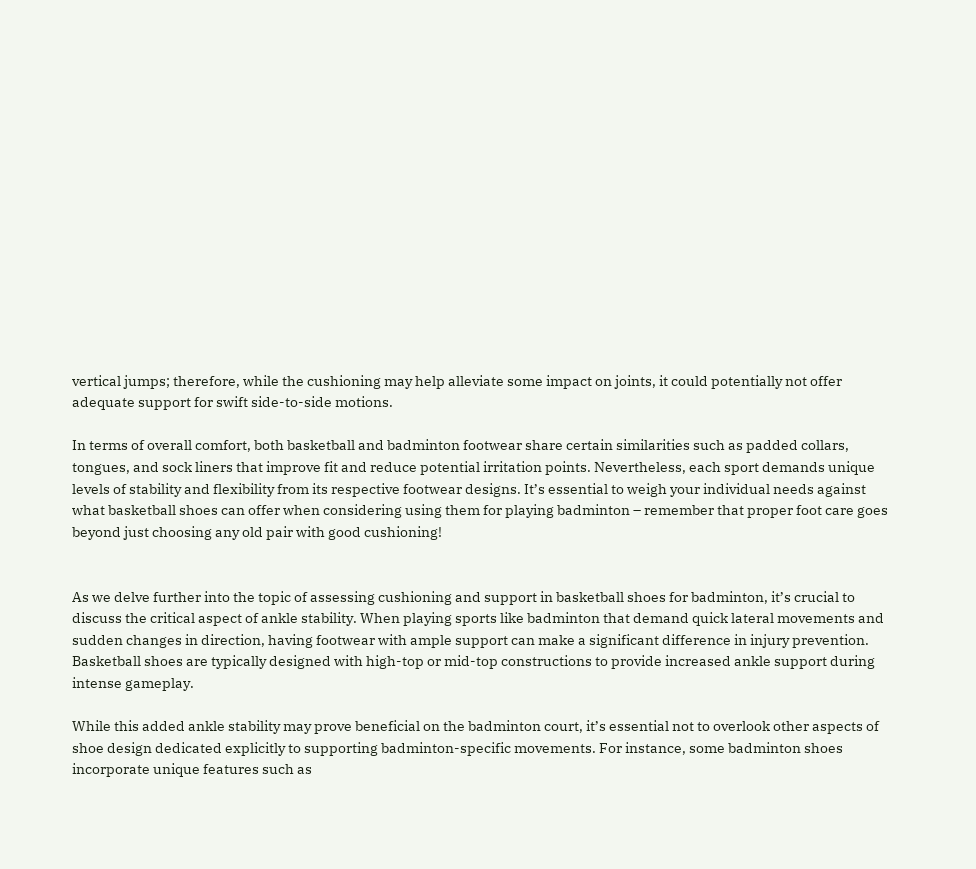vertical jumps; therefore, while the cushioning may help alleviate some impact on joints, it could potentially not offer adequate support for swift side-to-side motions.

In terms of overall comfort, both basketball and badminton footwear share certain similarities such as padded collars, tongues, and sock liners that improve fit and reduce potential irritation points. Nevertheless, each sport demands unique levels of stability and flexibility from its respective footwear designs. It’s essential to weigh your individual needs against what basketball shoes can offer when considering using them for playing badminton – remember that proper foot care goes beyond just choosing any old pair with good cushioning!


As we delve further into the topic of assessing cushioning and support in basketball shoes for badminton, it’s crucial to discuss the critical aspect of ankle stability. When playing sports like badminton that demand quick lateral movements and sudden changes in direction, having footwear with ample support can make a significant difference in injury prevention. Basketball shoes are typically designed with high-top or mid-top constructions to provide increased ankle support during intense gameplay.

While this added ankle stability may prove beneficial on the badminton court, it’s essential not to overlook other aspects of shoe design dedicated explicitly to supporting badminton-specific movements. For instance, some badminton shoes incorporate unique features such as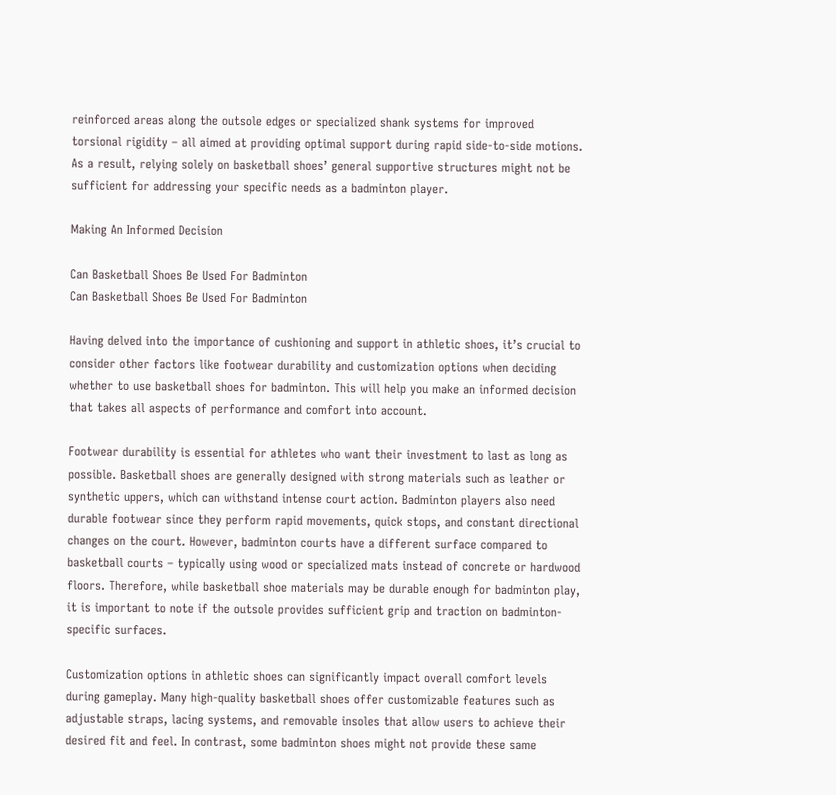reinforced areas along the outsole edges or specialized shank systems for improved torsional rigidity – all aimed at providing optimal support during rapid side-to-side motions. As a result, relying solely on basketball shoes’ general supportive structures might not be sufficient for addressing your specific needs as a badminton player.

Making An Informed Decision

Can Basketball Shoes Be Used For Badminton
Can Basketball Shoes Be Used For Badminton

Having delved into the importance of cushioning and support in athletic shoes, it’s crucial to consider other factors like footwear durability and customization options when deciding whether to use basketball shoes for badminton. This will help you make an informed decision that takes all aspects of performance and comfort into account.

Footwear durability is essential for athletes who want their investment to last as long as possible. Basketball shoes are generally designed with strong materials such as leather or synthetic uppers, which can withstand intense court action. Badminton players also need durable footwear since they perform rapid movements, quick stops, and constant directional changes on the court. However, badminton courts have a different surface compared to basketball courts – typically using wood or specialized mats instead of concrete or hardwood floors. Therefore, while basketball shoe materials may be durable enough for badminton play, it is important to note if the outsole provides sufficient grip and traction on badminton-specific surfaces.

Customization options in athletic shoes can significantly impact overall comfort levels during gameplay. Many high-quality basketball shoes offer customizable features such as adjustable straps, lacing systems, and removable insoles that allow users to achieve their desired fit and feel. In contrast, some badminton shoes might not provide these same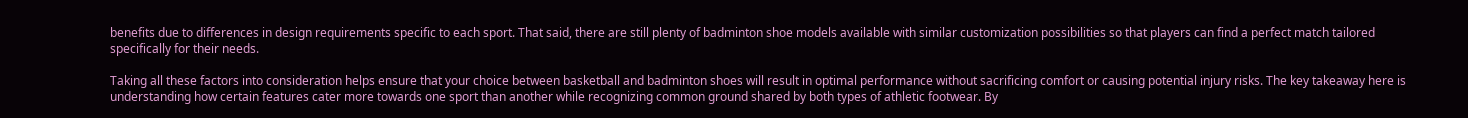benefits due to differences in design requirements specific to each sport. That said, there are still plenty of badminton shoe models available with similar customization possibilities so that players can find a perfect match tailored specifically for their needs.

Taking all these factors into consideration helps ensure that your choice between basketball and badminton shoes will result in optimal performance without sacrificing comfort or causing potential injury risks. The key takeaway here is understanding how certain features cater more towards one sport than another while recognizing common ground shared by both types of athletic footwear. By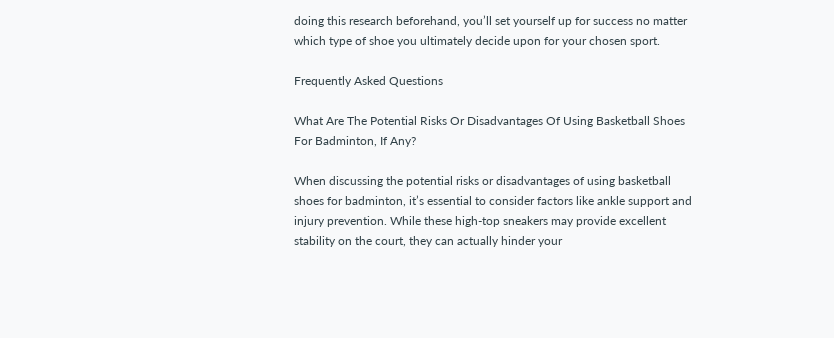doing this research beforehand, you’ll set yourself up for success no matter which type of shoe you ultimately decide upon for your chosen sport.

Frequently Asked Questions

What Are The Potential Risks Or Disadvantages Of Using Basketball Shoes For Badminton, If Any?

When discussing the potential risks or disadvantages of using basketball shoes for badminton, it’s essential to consider factors like ankle support and injury prevention. While these high-top sneakers may provide excellent stability on the court, they can actually hinder your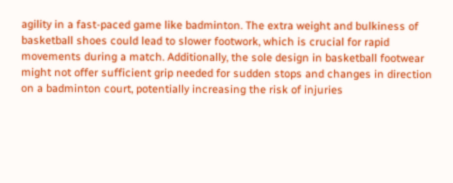agility in a fast-paced game like badminton. The extra weight and bulkiness of basketball shoes could lead to slower footwork, which is crucial for rapid movements during a match. Additionally, the sole design in basketball footwear might not offer sufficient grip needed for sudden stops and changes in direction on a badminton court, potentially increasing the risk of injuries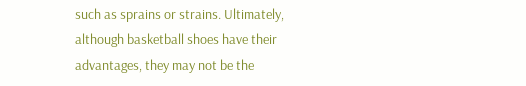such as sprains or strains. Ultimately, although basketball shoes have their advantages, they may not be the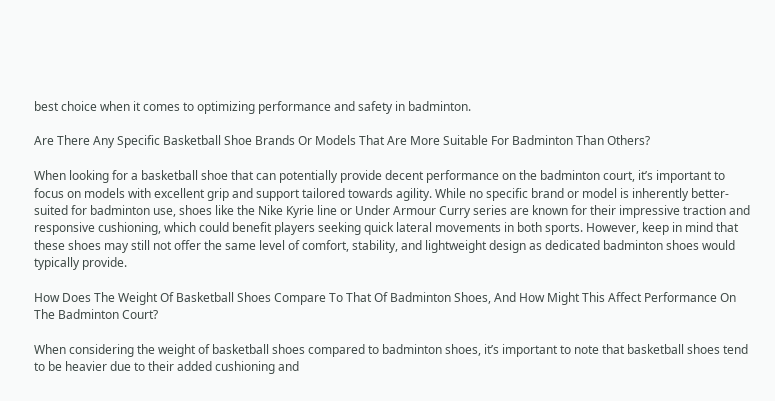best choice when it comes to optimizing performance and safety in badminton.

Are There Any Specific Basketball Shoe Brands Or Models That Are More Suitable For Badminton Than Others?

When looking for a basketball shoe that can potentially provide decent performance on the badminton court, it’s important to focus on models with excellent grip and support tailored towards agility. While no specific brand or model is inherently better-suited for badminton use, shoes like the Nike Kyrie line or Under Armour Curry series are known for their impressive traction and responsive cushioning, which could benefit players seeking quick lateral movements in both sports. However, keep in mind that these shoes may still not offer the same level of comfort, stability, and lightweight design as dedicated badminton shoes would typically provide.

How Does The Weight Of Basketball Shoes Compare To That Of Badminton Shoes, And How Might This Affect Performance On The Badminton Court?

When considering the weight of basketball shoes compared to badminton shoes, it’s important to note that basketball shoes tend to be heavier due to their added cushioning and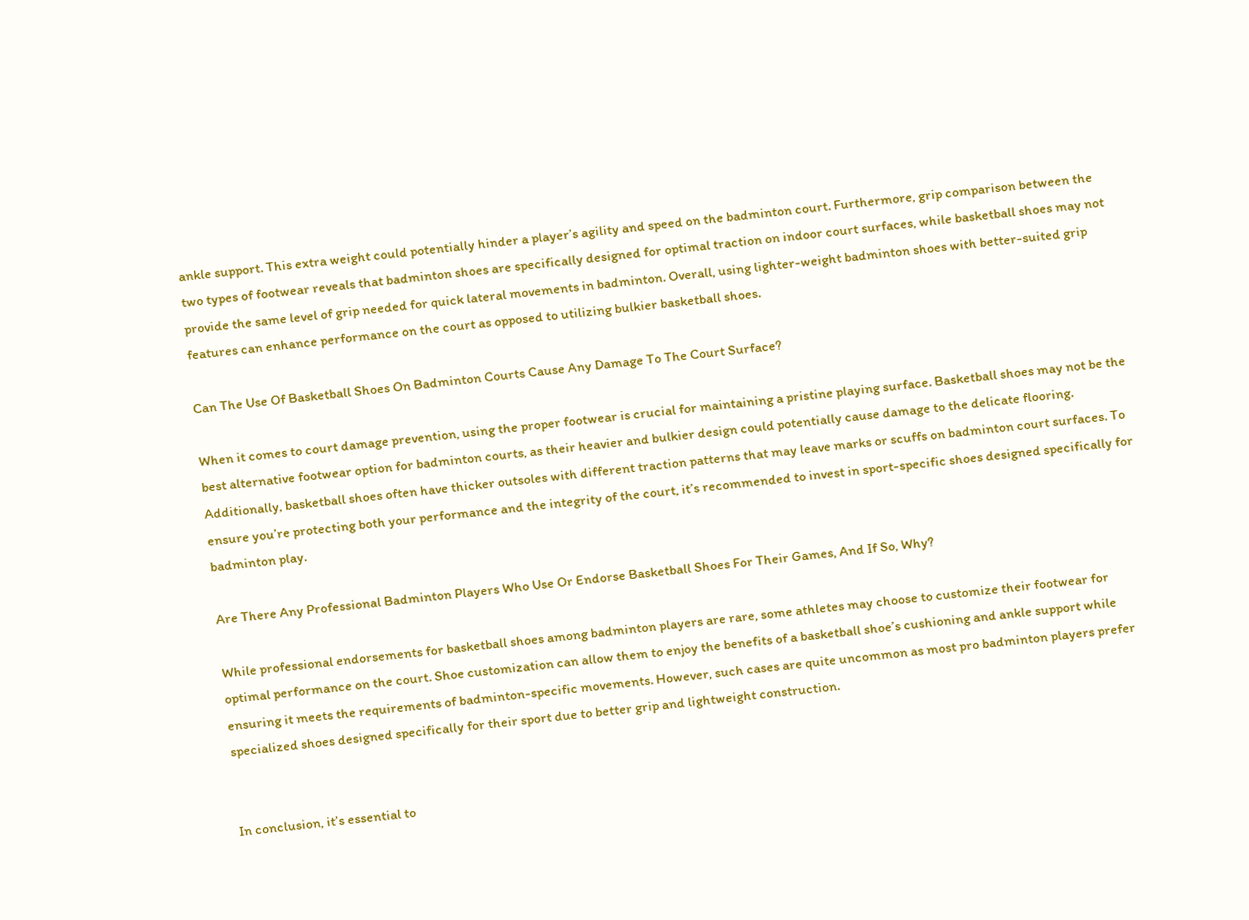ankle support. This extra weight could potentially hinder a player’s agility and speed on the badminton court. Furthermore, grip comparison between the two types of footwear reveals that badminton shoes are specifically designed for optimal traction on indoor court surfaces, while basketball shoes may not provide the same level of grip needed for quick lateral movements in badminton. Overall, using lighter-weight badminton shoes with better-suited grip features can enhance performance on the court as opposed to utilizing bulkier basketball shoes.

Can The Use Of Basketball Shoes On Badminton Courts Cause Any Damage To The Court Surface?

When it comes to court damage prevention, using the proper footwear is crucial for maintaining a pristine playing surface. Basketball shoes may not be the best alternative footwear option for badminton courts, as their heavier and bulkier design could potentially cause damage to the delicate flooring. Additionally, basketball shoes often have thicker outsoles with different traction patterns that may leave marks or scuffs on badminton court surfaces. To ensure you’re protecting both your performance and the integrity of the court, it’s recommended to invest in sport-specific shoes designed specifically for badminton play.

Are There Any Professional Badminton Players Who Use Or Endorse Basketball Shoes For Their Games, And If So, Why?

While professional endorsements for basketball shoes among badminton players are rare, some athletes may choose to customize their footwear for optimal performance on the court. Shoe customization can allow them to enjoy the benefits of a basketball shoe’s cushioning and ankle support while ensuring it meets the requirements of badminton-specific movements. However, such cases are quite uncommon as most pro badminton players prefer specialized shoes designed specifically for their sport due to better grip and lightweight construction.


In conclusion, it’s essential to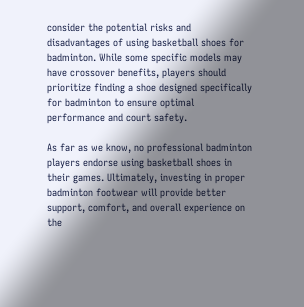consider the potential risks and disadvantages of using basketball shoes for badminton. While some specific models may have crossover benefits, players should prioritize finding a shoe designed specifically for badminton to ensure optimal performance and court safety.

As far as we know, no professional badminton players endorse using basketball shoes in their games. Ultimately, investing in proper badminton footwear will provide better support, comfort, and overall experience on the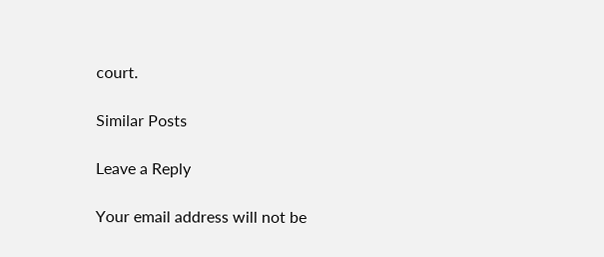court.

Similar Posts

Leave a Reply

Your email address will not be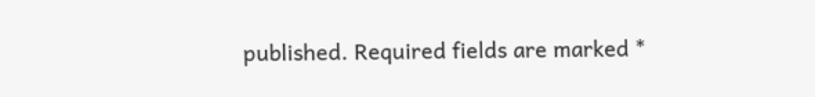published. Required fields are marked *